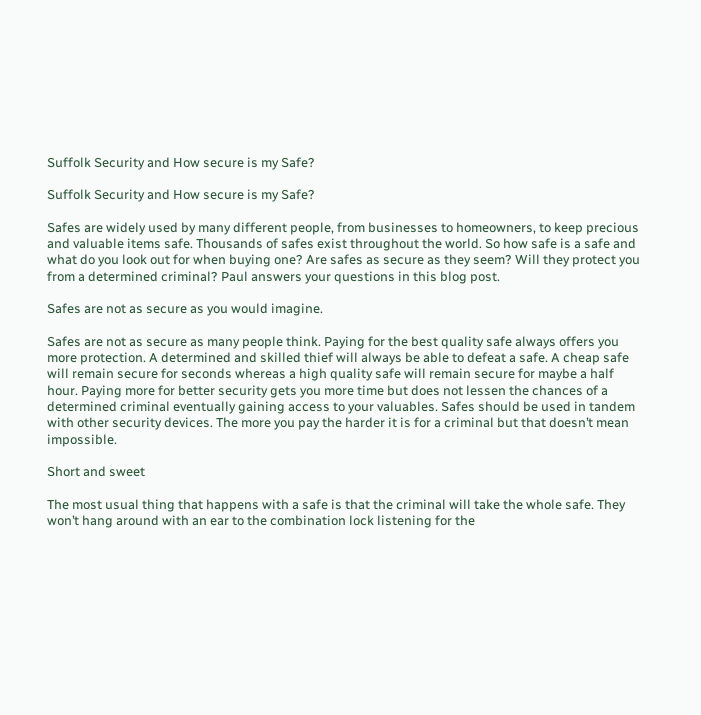Suffolk Security and How secure is my Safe?

Suffolk Security and How secure is my Safe?

Safes are widely used by many different people, from businesses to homeowners, to keep precious and valuable items safe. Thousands of safes exist throughout the world. So how safe is a safe and what do you look out for when buying one? Are safes as secure as they seem? Will they protect you from a determined criminal? Paul answers your questions in this blog post.

Safes are not as secure as you would imagine.

Safes are not as secure as many people think. Paying for the best quality safe always offers you more protection. A determined and skilled thief will always be able to defeat a safe. A cheap safe will remain secure for seconds whereas a high quality safe will remain secure for maybe a half hour. Paying more for better security gets you more time but does not lessen the chances of a determined criminal eventually gaining access to your valuables. Safes should be used in tandem with other security devices. The more you pay the harder it is for a criminal but that doesn’t mean impossible.

Short and sweet

The most usual thing that happens with a safe is that the criminal will take the whole safe. They won’t hang around with an ear to the combination lock listening for the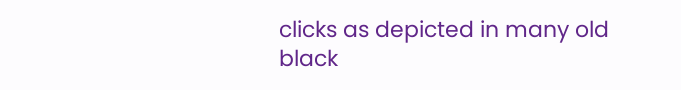clicks as depicted in many old black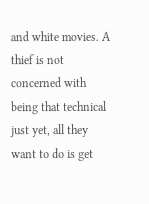and white movies. A thief is not concerned with being that technical just yet, all they want to do is get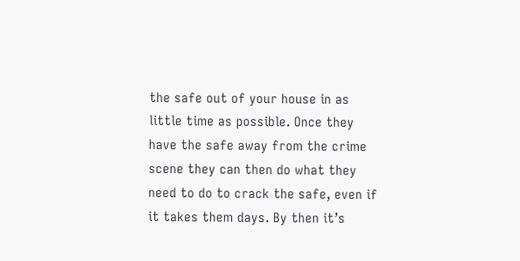the safe out of your house in as little time as possible. Once they have the safe away from the crime scene they can then do what they need to do to crack the safe, even if it takes them days. By then it’s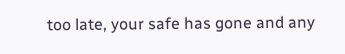too late, your safe has gone and any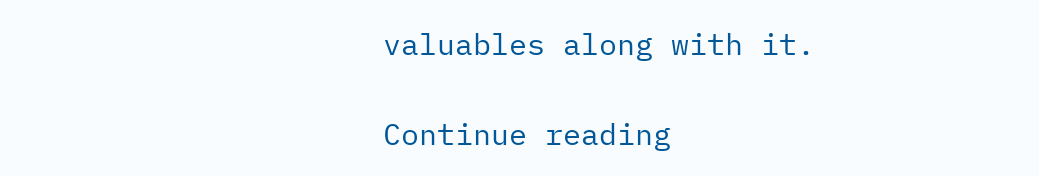valuables along with it.

Continue reading